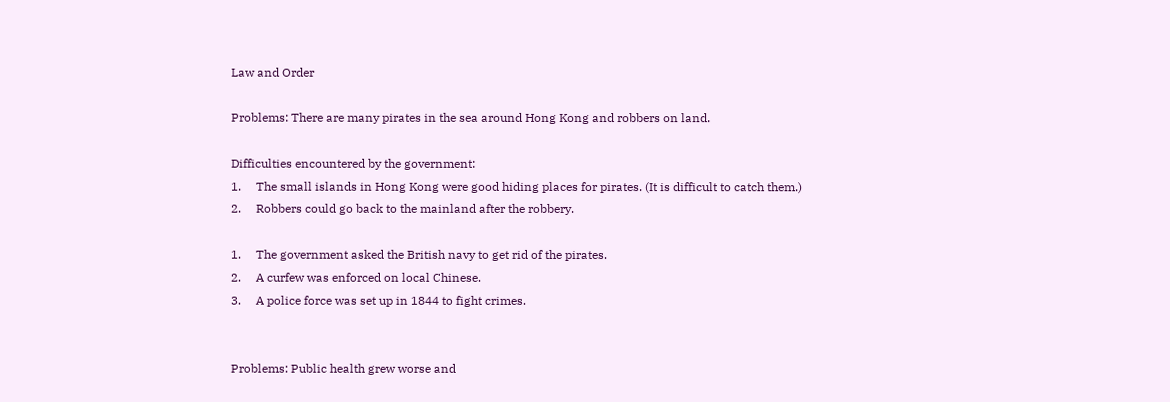Law and Order

Problems: There are many pirates in the sea around Hong Kong and robbers on land.

Difficulties encountered by the government:
1.     The small islands in Hong Kong were good hiding places for pirates. (It is difficult to catch them.)
2.     Robbers could go back to the mainland after the robbery.

1.     The government asked the British navy to get rid of the pirates.
2.     A curfew was enforced on local Chinese.
3.     A police force was set up in 1844 to fight crimes.


Problems: Public health grew worse and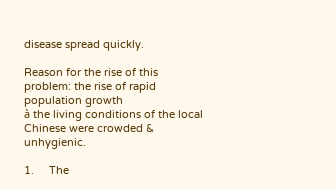disease spread quickly.

Reason for the rise of this problem: the rise of rapid population growth
à the living conditions of the local Chinese were crowded & unhygienic.

1.     The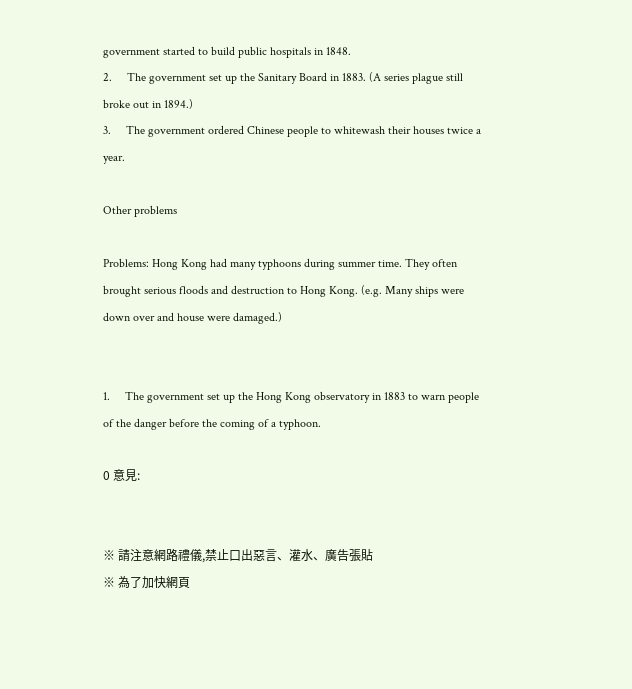government started to build public hospitals in 1848.
2.     The government set up the Sanitary Board in 1883. (A series plague still broke out in 1894.)
3.     The government ordered Chinese people to whitewash their houses twice a year.

Other problems

Problems: Hong Kong had many typhoons during summer time. They often brought serious floods and destruction to Hong Kong. (e.g. Many ships were down over and house were damaged.)


1.     The government set up the Hong Kong observatory in 1883 to warn people of the danger before the coming of a typhoon.

0 意見:


※ 請注意網路禮儀,禁止口出惡言、灌水、廣告張貼
※ 為了加快網頁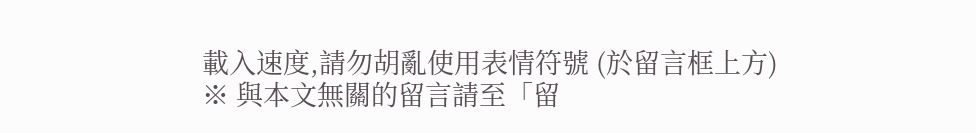載入速度,請勿胡亂使用表情符號 (於留言框上方)
※ 與本文無關的留言請至「留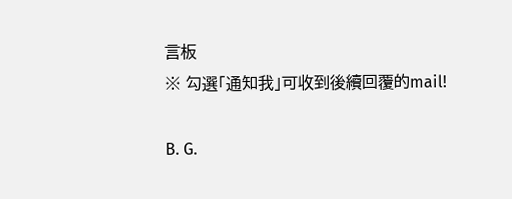言板
※ 勾選「通知我」可收到後續回覆的mail!

B. G.